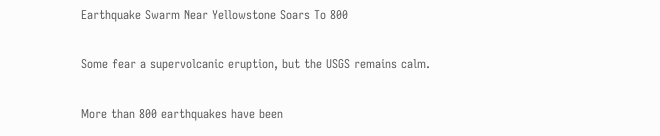Earthquake Swarm Near Yellowstone Soars To 800

Some fear a supervolcanic eruption, but the USGS remains calm.

More than 800 earthquakes have been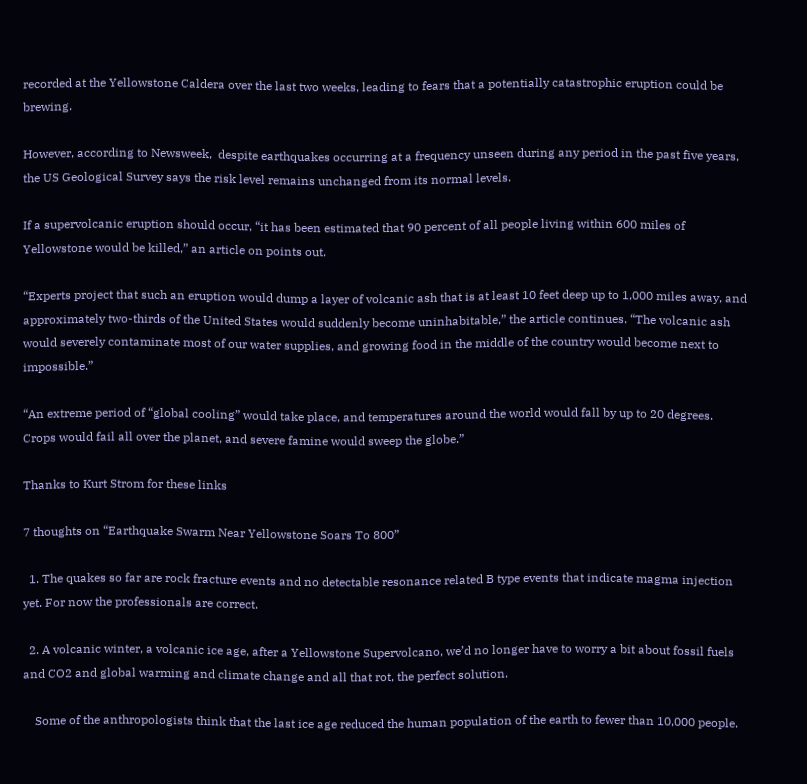recorded at the Yellowstone Caldera over the last two weeks, leading to fears that a potentially catastrophic eruption could be brewing.

However, according to Newsweek,  despite earthquakes occurring at a frequency unseen during any period in the past five years, the US Geological Survey says the risk level remains unchanged from its normal levels.

If a supervolcanic eruption should occur, “it has been estimated that 90 percent of all people living within 600 miles of Yellowstone would be killed,” an article on points out.

“Experts project that such an eruption would dump a layer of volcanic ash that is at least 10 feet deep up to 1,000 miles away, and approximately two-thirds of the United States would suddenly become uninhabitable,” the article continues. “The volcanic ash would severely contaminate most of our water supplies, and growing food in the middle of the country would become next to impossible.”

“An extreme period of “global cooling” would take place, and temperatures around the world would fall by up to 20 degrees. Crops would fail all over the planet, and severe famine would sweep the globe.”

Thanks to Kurt Strom for these links

7 thoughts on “Earthquake Swarm Near Yellowstone Soars To 800”

  1. The quakes so far are rock fracture events and no detectable resonance related B type events that indicate magma injection yet. For now the professionals are correct.

  2. A volcanic winter, a volcanic ice age, after a Yellowstone Supervolcano, we’d no longer have to worry a bit about fossil fuels and CO2 and global warming and climate change and all that rot, the perfect solution.

    Some of the anthropologists think that the last ice age reduced the human population of the earth to fewer than 10,000 people.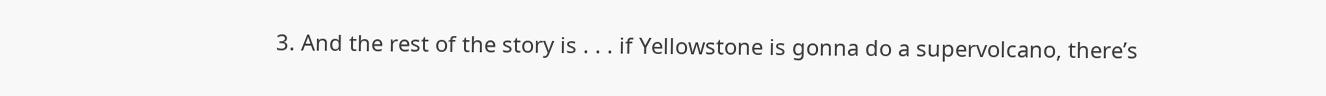3. And the rest of the story is . . . if Yellowstone is gonna do a supervolcano, there’s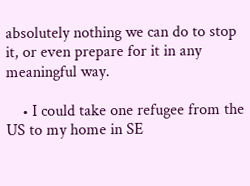absolutely nothing we can do to stop it, or even prepare for it in any meaningful way.

    • I could take one refugee from the US to my home in SE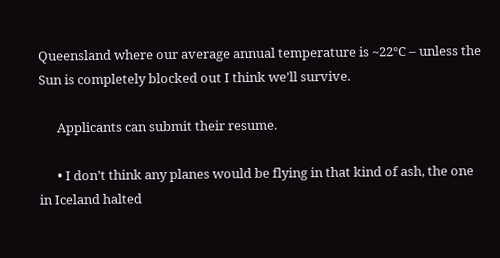Queensland where our average annual temperature is ~22°C – unless the Sun is completely blocked out I think we’ll survive.

      Applicants can submit their resume.

      • I don’t think any planes would be flying in that kind of ash, the one in Iceland halted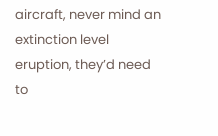aircraft, never mind an extinction level eruption, they’d need to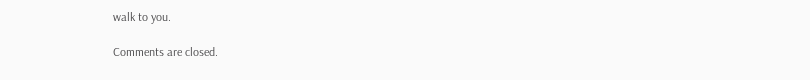walk to you.

Comments are closed.